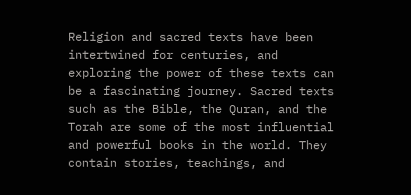Religion and sacred texts have been intertwined for centuries, and exploring the power of these texts can be a fascinating journey. Sacred texts such as the Bible, the Quran, and the Torah are some of the most influential and powerful books in the world. They contain stories, teachings, and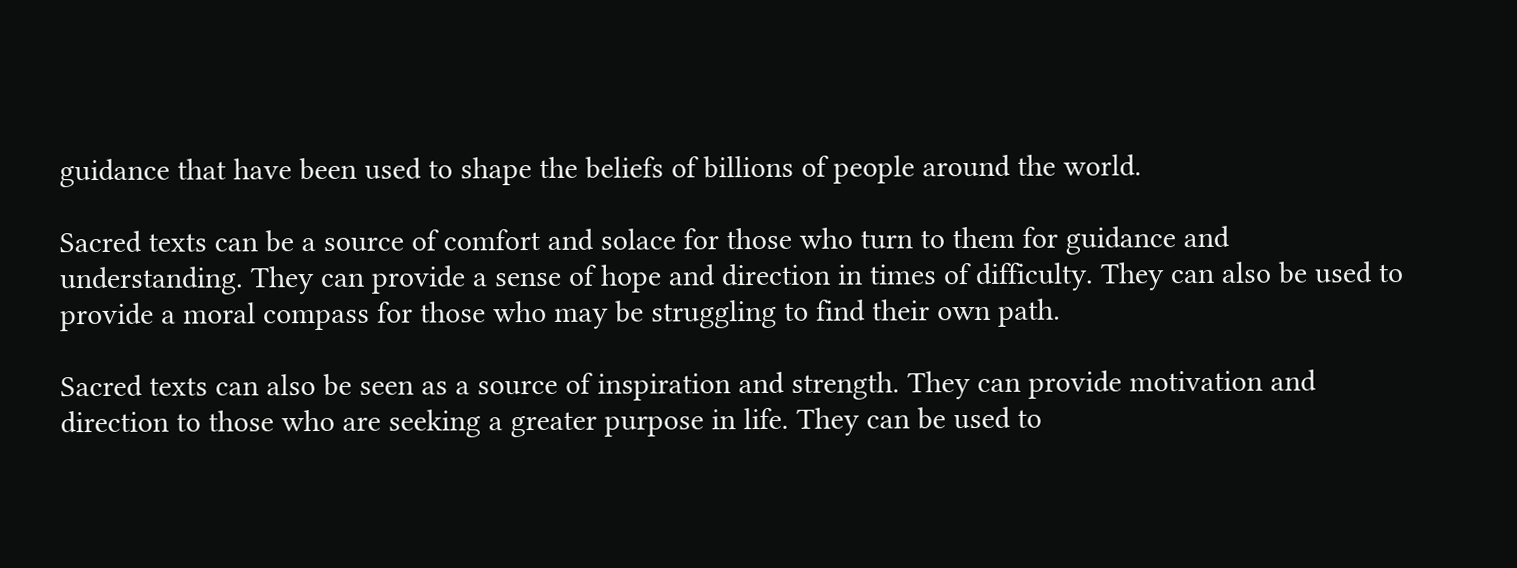guidance that have been used to shape the beliefs of billions of people around the world.

Sacred texts can be a source of comfort and solace for those who turn to them for guidance and understanding. They can provide a sense of hope and direction in times of difficulty. They can also be used to provide a moral compass for those who may be struggling to find their own path.

Sacred texts can also be seen as a source of inspiration and strength. They can provide motivation and direction to those who are seeking a greater purpose in life. They can be used to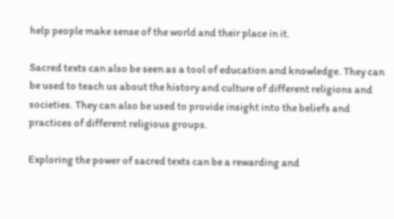help people make sense of the world and their place in it.

Sacred texts can also be seen as a tool of education and knowledge. They can be used to teach us about the history and culture of different religions and societies. They can also be used to provide insight into the beliefs and practices of different religious groups.

Exploring the power of sacred texts can be a rewarding and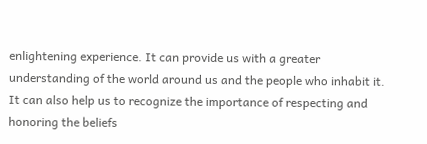enlightening experience. It can provide us with a greater understanding of the world around us and the people who inhabit it. It can also help us to recognize the importance of respecting and honoring the beliefs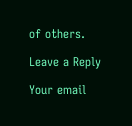of others.

Leave a Reply

Your email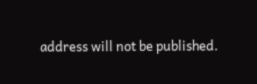address will not be published.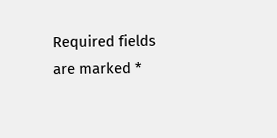Required fields are marked *